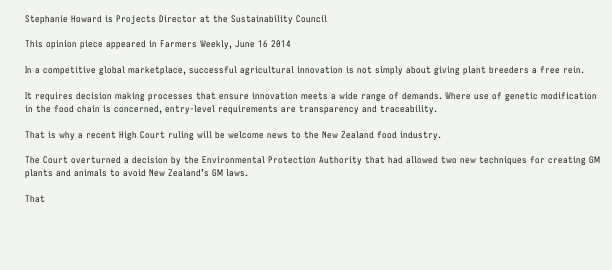Stephanie Howard is Projects Director at the Sustainability Council

This opinion piece appeared in Farmers Weekly, June 16 2014

In a competitive global marketplace, successful agricultural innovation is not simply about giving plant breeders a free rein.

It requires decision making processes that ensure innovation meets a wide range of demands. Where use of genetic modification in the food chain is concerned, entry-level requirements are transparency and traceability.

That is why a recent High Court ruling will be welcome news to the New Zealand food industry.

The Court overturned a decision by the Environmental Protection Authority that had allowed two new techniques for creating GM plants and animals to avoid New Zealand’s GM laws.

That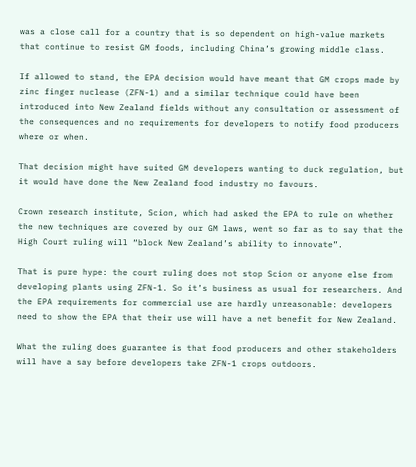was a close call for a country that is so dependent on high-value markets that continue to resist GM foods, including China’s growing middle class.

If allowed to stand, the EPA decision would have meant that GM crops made by zinc finger nuclease (ZFN-1) and a similar technique could have been introduced into New Zealand fields without any consultation or assessment of the consequences and no requirements for developers to notify food producers where or when.

That decision might have suited GM developers wanting to duck regulation, but it would have done the New Zealand food industry no favours.

Crown research institute, Scion, which had asked the EPA to rule on whether the new techniques are covered by our GM laws, went so far as to say that the High Court ruling will “block New Zealand’s ability to innovate”.

That is pure hype: the court ruling does not stop Scion or anyone else from developing plants using ZFN-1. So it’s business as usual for researchers. And the EPA requirements for commercial use are hardly unreasonable: developers need to show the EPA that their use will have a net benefit for New Zealand.

What the ruling does guarantee is that food producers and other stakeholders will have a say before developers take ZFN-1 crops outdoors.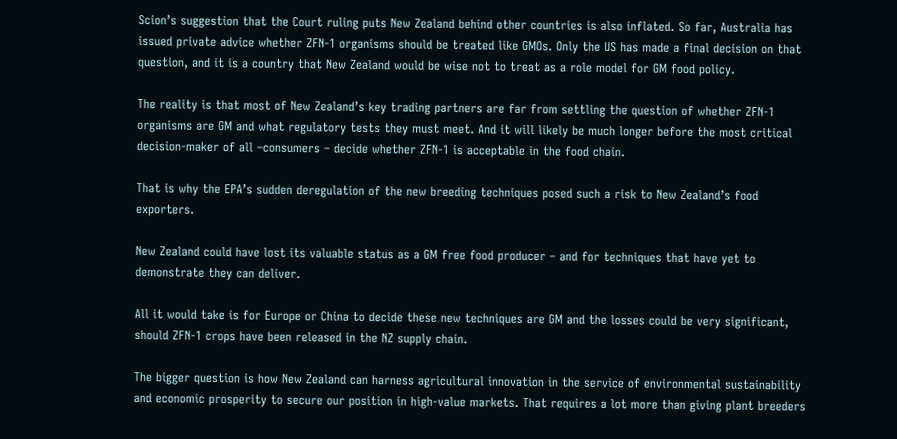Scion’s suggestion that the Court ruling puts New Zealand behind other countries is also inflated. So far, Australia has issued private advice whether ZFN-1 organisms should be treated like GMOs. Only the US has made a final decision on that question, and it is a country that New Zealand would be wise not to treat as a role model for GM food policy.

The reality is that most of New Zealand’s key trading partners are far from settling the question of whether ZFN-1 organisms are GM and what regulatory tests they must meet. And it will likely be much longer before the most critical decision-maker of all –consumers – decide whether ZFN-1 is acceptable in the food chain.

That is why the EPA’s sudden deregulation of the new breeding techniques posed such a risk to New Zealand’s food exporters.

New Zealand could have lost its valuable status as a GM free food producer – and for techniques that have yet to demonstrate they can deliver.

All it would take is for Europe or China to decide these new techniques are GM and the losses could be very significant, should ZFN-1 crops have been released in the NZ supply chain.

The bigger question is how New Zealand can harness agricultural innovation in the service of environmental sustainability and economic prosperity to secure our position in high-value markets. That requires a lot more than giving plant breeders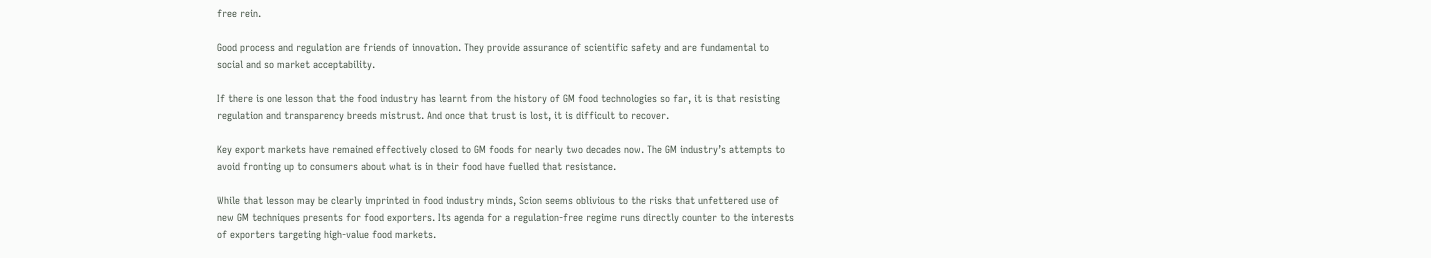free rein.

Good process and regulation are friends of innovation. They provide assurance of scientific safety and are fundamental to social and so market acceptability.

If there is one lesson that the food industry has learnt from the history of GM food technologies so far, it is that resisting regulation and transparency breeds mistrust. And once that trust is lost, it is difficult to recover.

Key export markets have remained effectively closed to GM foods for nearly two decades now. The GM industry’s attempts to avoid fronting up to consumers about what is in their food have fuelled that resistance.

While that lesson may be clearly imprinted in food industry minds, Scion seems oblivious to the risks that unfettered use of new GM techniques presents for food exporters. Its agenda for a regulation-free regime runs directly counter to the interests of exporters targeting high-value food markets.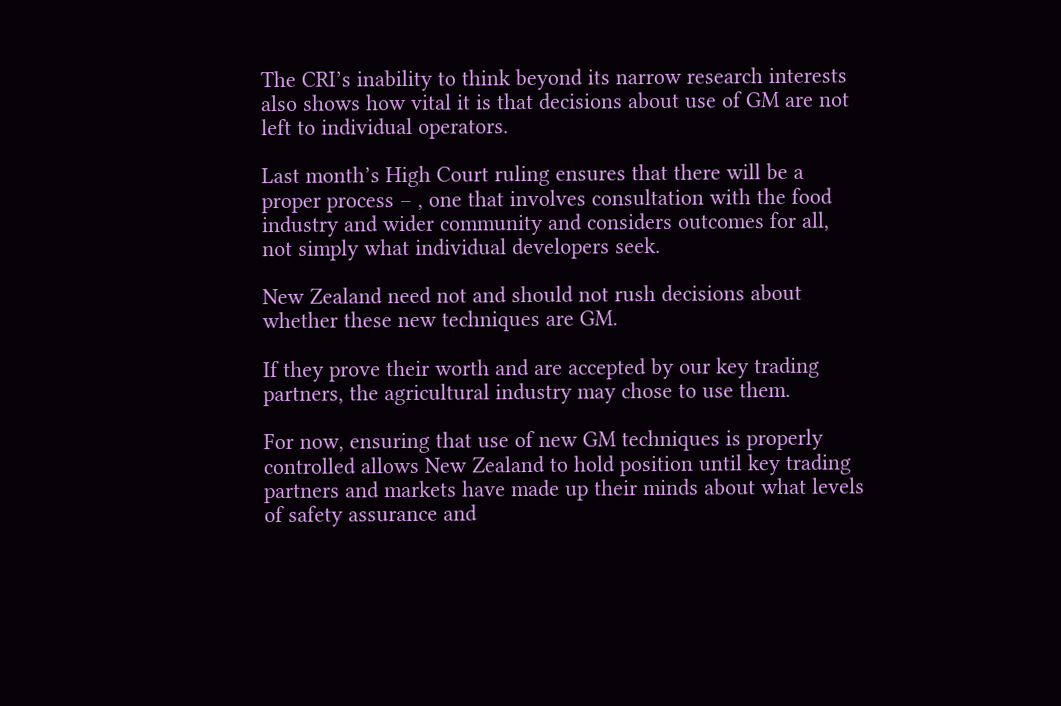The CRI’s inability to think beyond its narrow research interests also shows how vital it is that decisions about use of GM are not left to individual operators.

Last month’s High Court ruling ensures that there will be a proper process – , one that involves consultation with the food industry and wider community and considers outcomes for all, not simply what individual developers seek.

New Zealand need not and should not rush decisions about whether these new techniques are GM.

If they prove their worth and are accepted by our key trading partners, the agricultural industry may chose to use them.

For now, ensuring that use of new GM techniques is properly controlled allows New Zealand to hold position until key trading partners and markets have made up their minds about what levels of safety assurance and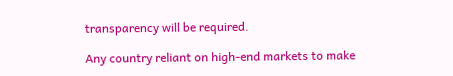transparency will be required.

Any country reliant on high-end markets to make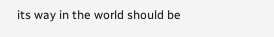its way in the world should be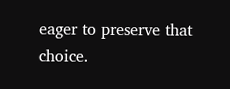eager to preserve that choice.